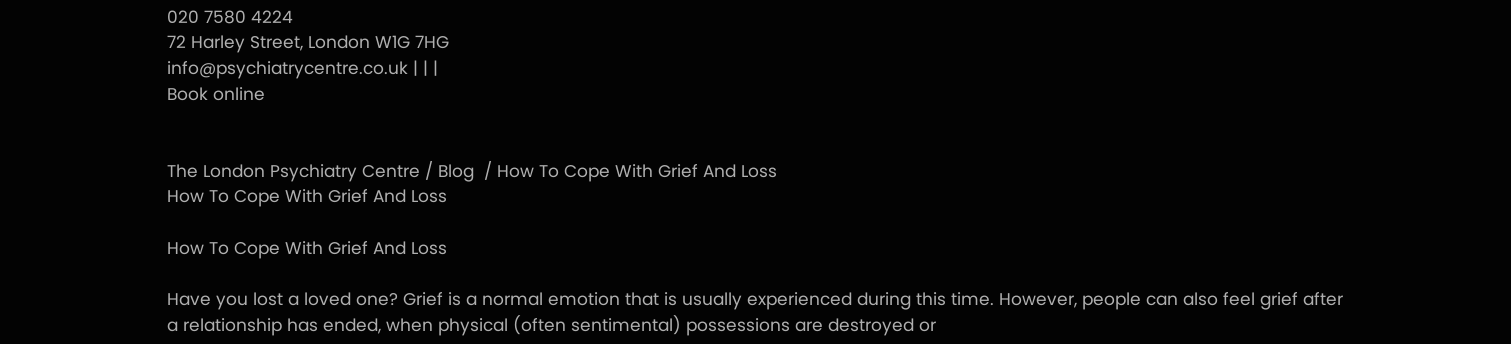020 7580 4224
72 Harley Street, London W1G 7HG
info@psychiatrycentre.co.uk | | |
Book online


The London Psychiatry Centre / Blog  / How To Cope With Grief And Loss
How To Cope With Grief And Loss

How To Cope With Grief And Loss

Have you lost a loved one? Grief is a normal emotion that is usually experienced during this time. However, people can also feel grief after a relationship has ended, when physical (often sentimental) possessions are destroyed or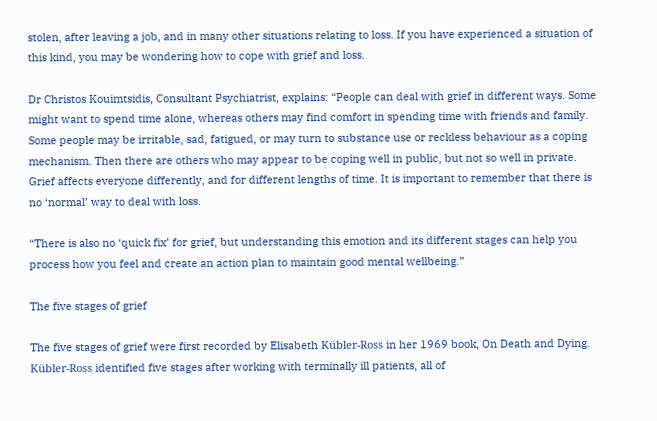stolen, after leaving a job, and in many other situations relating to loss. If you have experienced a situation of this kind, you may be wondering how to cope with grief and loss.

Dr Christos Kouimtsidis, Consultant Psychiatrist, explains: “People can deal with grief in different ways. Some might want to spend time alone, whereas others may find comfort in spending time with friends and family. Some people may be irritable, sad, fatigued, or may turn to substance use or reckless behaviour as a coping mechanism. Then there are others who may appear to be coping well in public, but not so well in private. Grief affects everyone differently, and for different lengths of time. It is important to remember that there is no ‘normal’ way to deal with loss.

“There is also no ‘quick fix’ for grief, but understanding this emotion and its different stages can help you process how you feel and create an action plan to maintain good mental wellbeing.”

The five stages of grief

The five stages of grief were first recorded by Elisabeth Kübler-Ross in her 1969 book, On Death and Dying. Kübler-Ross identified five stages after working with terminally ill patients, all of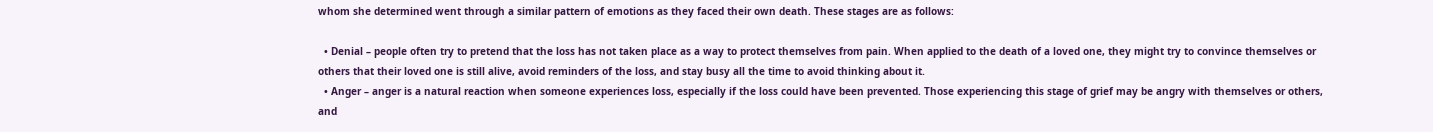whom she determined went through a similar pattern of emotions as they faced their own death. These stages are as follows:

  • Denial – people often try to pretend that the loss has not taken place as a way to protect themselves from pain. When applied to the death of a loved one, they might try to convince themselves or others that their loved one is still alive, avoid reminders of the loss, and stay busy all the time to avoid thinking about it.
  • Anger – anger is a natural reaction when someone experiences loss, especially if the loss could have been prevented. Those experiencing this stage of grief may be angry with themselves or others, and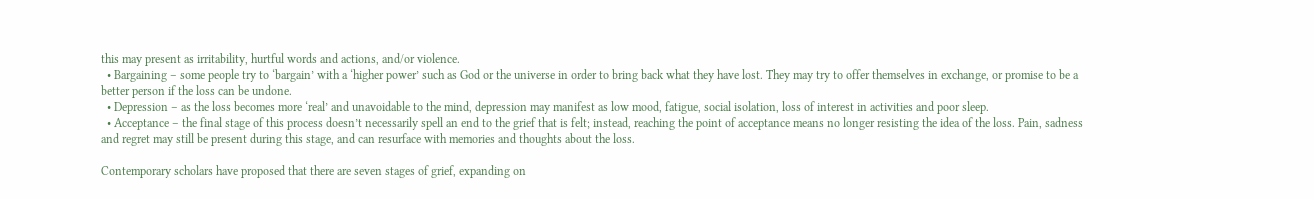this may present as irritability, hurtful words and actions, and/or violence.
  • Bargaining – some people try to ‘bargain’ with a ‘higher power’ such as God or the universe in order to bring back what they have lost. They may try to offer themselves in exchange, or promise to be a better person if the loss can be undone.
  • Depression – as the loss becomes more ‘real’ and unavoidable to the mind, depression may manifest as low mood, fatigue, social isolation, loss of interest in activities and poor sleep.
  • Acceptance – the final stage of this process doesn’t necessarily spell an end to the grief that is felt; instead, reaching the point of acceptance means no longer resisting the idea of the loss. Pain, sadness and regret may still be present during this stage, and can resurface with memories and thoughts about the loss.

Contemporary scholars have proposed that there are seven stages of grief, expanding on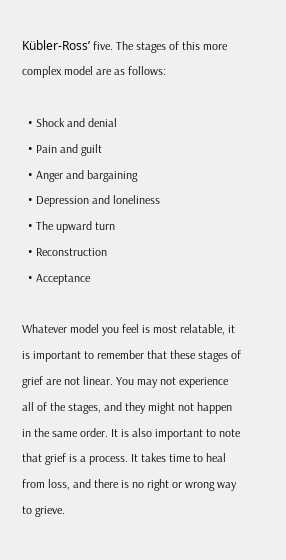Kübler-Ross’ five. The stages of this more complex model are as follows:

  • Shock and denial
  • Pain and guilt
  • Anger and bargaining
  • Depression and loneliness
  • The upward turn
  • Reconstruction
  • Acceptance

Whatever model you feel is most relatable, it is important to remember that these stages of grief are not linear. You may not experience all of the stages, and they might not happen in the same order. It is also important to note that grief is a process. It takes time to heal from loss, and there is no right or wrong way to grieve.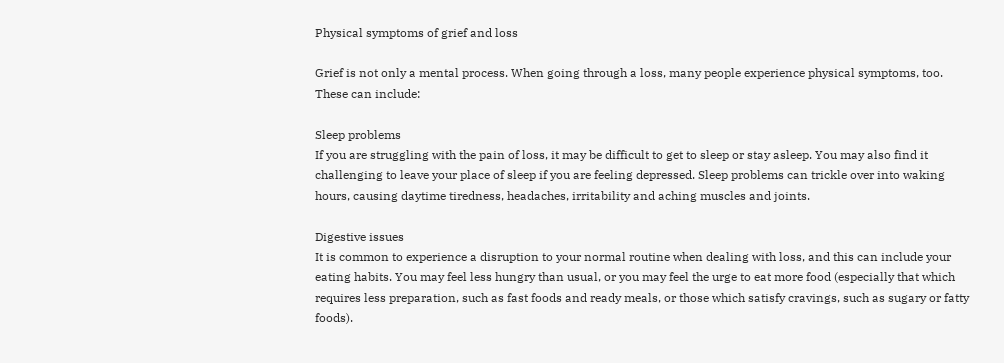Physical symptoms of grief and loss

Grief is not only a mental process. When going through a loss, many people experience physical symptoms, too. These can include:

Sleep problems
If you are struggling with the pain of loss, it may be difficult to get to sleep or stay asleep. You may also find it challenging to leave your place of sleep if you are feeling depressed. Sleep problems can trickle over into waking hours, causing daytime tiredness, headaches, irritability and aching muscles and joints.

Digestive issues
It is common to experience a disruption to your normal routine when dealing with loss, and this can include your eating habits. You may feel less hungry than usual, or you may feel the urge to eat more food (especially that which requires less preparation, such as fast foods and ready meals, or those which satisfy cravings, such as sugary or fatty foods).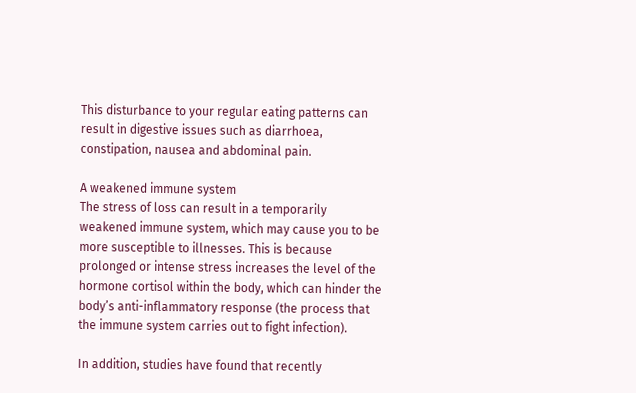This disturbance to your regular eating patterns can result in digestive issues such as diarrhoea, constipation, nausea and abdominal pain.

A weakened immune system
The stress of loss can result in a temporarily weakened immune system, which may cause you to be more susceptible to illnesses. This is because prolonged or intense stress increases the level of the hormone cortisol within the body, which can hinder the body’s anti-inflammatory response (the process that the immune system carries out to fight infection).

In addition, studies have found that recently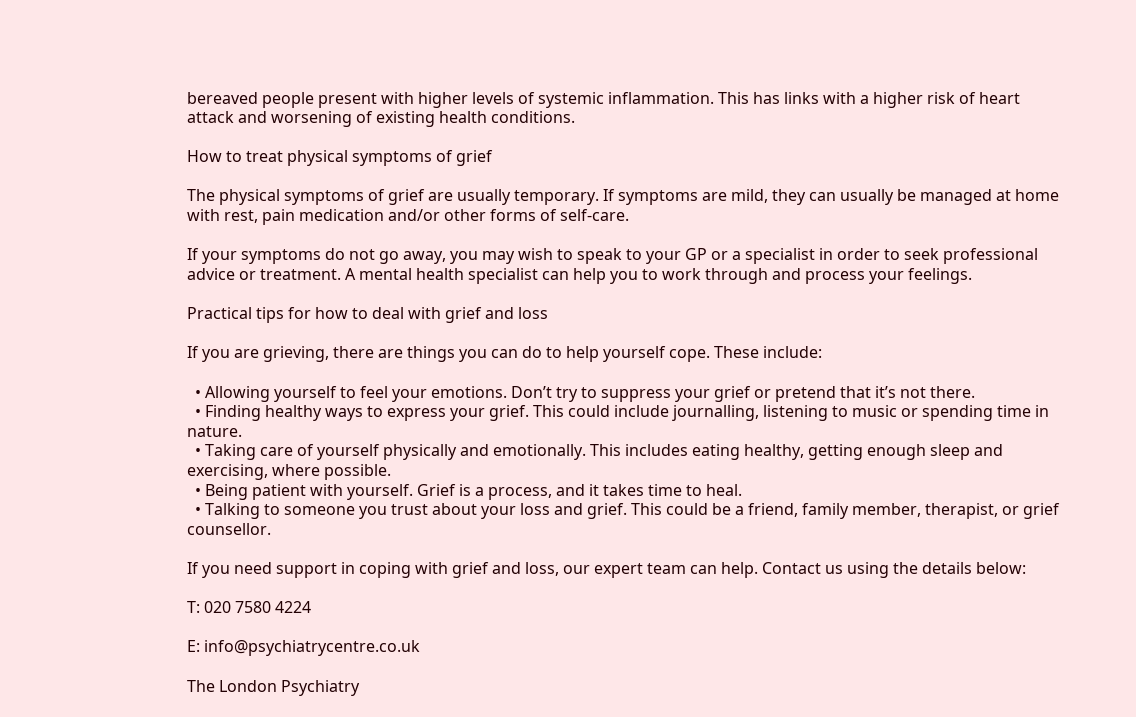bereaved people present with higher levels of systemic inflammation. This has links with a higher risk of heart attack and worsening of existing health conditions.

How to treat physical symptoms of grief

The physical symptoms of grief are usually temporary. If symptoms are mild, they can usually be managed at home with rest, pain medication and/or other forms of self-care.

If your symptoms do not go away, you may wish to speak to your GP or a specialist in order to seek professional advice or treatment. A mental health specialist can help you to work through and process your feelings.

Practical tips for how to deal with grief and loss

If you are grieving, there are things you can do to help yourself cope. These include:

  • Allowing yourself to feel your emotions. Don’t try to suppress your grief or pretend that it’s not there.
  • Finding healthy ways to express your grief. This could include journalling, listening to music or spending time in nature.
  • Taking care of yourself physically and emotionally. This includes eating healthy, getting enough sleep and exercising, where possible.
  • Being patient with yourself. Grief is a process, and it takes time to heal.
  • Talking to someone you trust about your loss and grief. This could be a friend, family member, therapist, or grief counsellor.

If you need support in coping with grief and loss, our expert team can help. Contact us using the details below:

T: 020 7580 4224

E: info@psychiatrycentre.co.uk

The London Psychiatry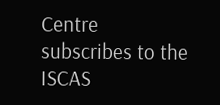Centre subscribes to the ISCAS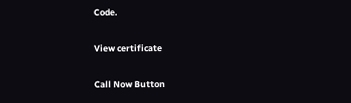Code.

View certificate

Call Now Button